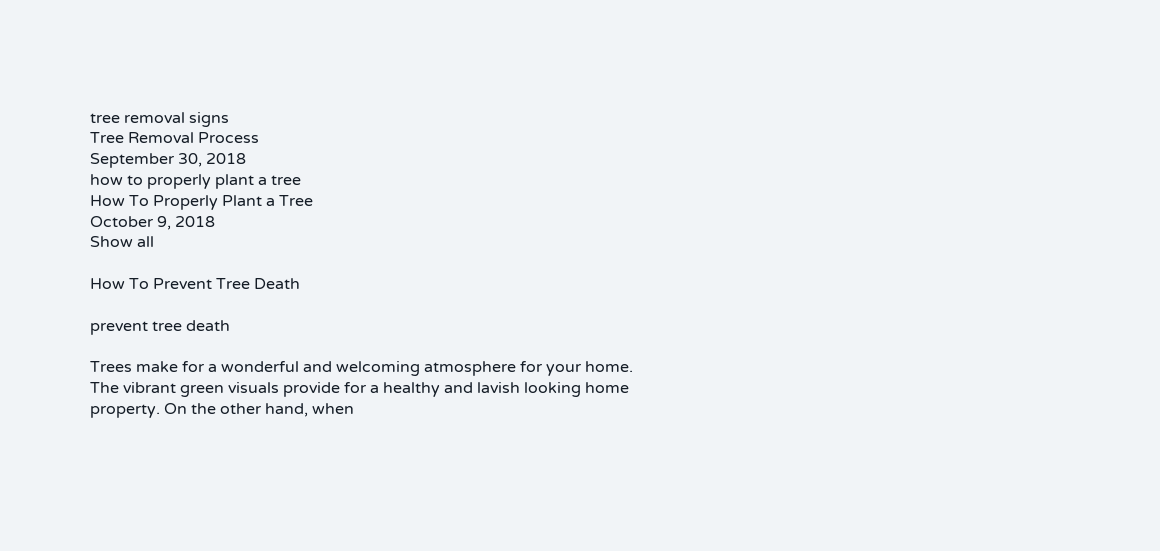tree removal signs
Tree Removal Process
September 30, 2018
how to properly plant a tree
How To Properly Plant a Tree
October 9, 2018
Show all

How To Prevent Tree Death

prevent tree death

Trees make for a wonderful and welcoming atmosphere for your home. The vibrant green visuals provide for a healthy and lavish looking home property. On the other hand, when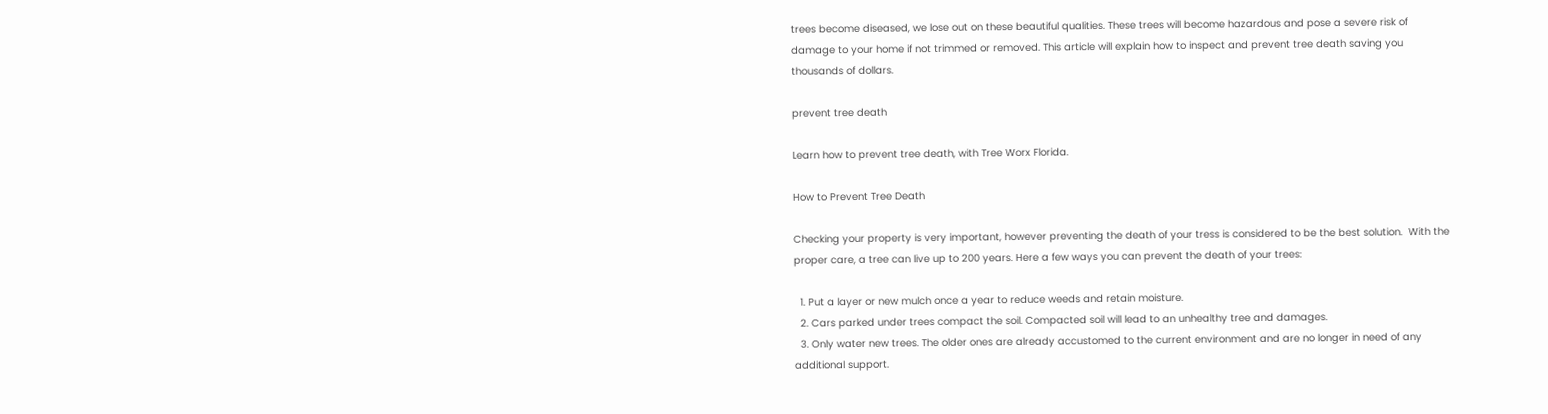trees become diseased, we lose out on these beautiful qualities. These trees will become hazardous and pose a severe risk of damage to your home if not trimmed or removed. This article will explain how to inspect and prevent tree death saving you thousands of dollars.

prevent tree death

Learn how to prevent tree death, with Tree Worx Florida.

How to Prevent Tree Death

Checking your property is very important, however preventing the death of your tress is considered to be the best solution.  With the proper care, a tree can live up to 200 years. Here a few ways you can prevent the death of your trees:

  1. Put a layer or new mulch once a year to reduce weeds and retain moisture.
  2. Cars parked under trees compact the soil. Compacted soil will lead to an unhealthy tree and damages.
  3. Only water new trees. The older ones are already accustomed to the current environment and are no longer in need of any additional support.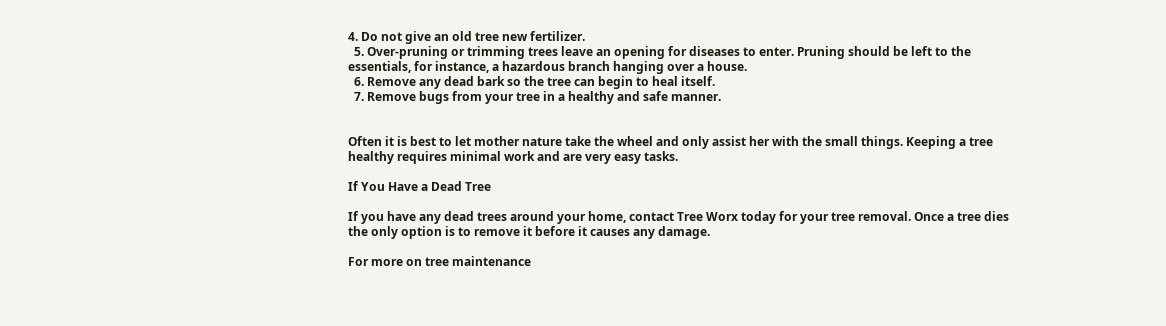4. Do not give an old tree new fertilizer.
  5. Over-pruning or trimming trees leave an opening for diseases to enter. Pruning should be left to the essentials, for instance, a hazardous branch hanging over a house.
  6. Remove any dead bark so the tree can begin to heal itself.
  7. Remove bugs from your tree in a healthy and safe manner.


Often it is best to let mother nature take the wheel and only assist her with the small things. Keeping a tree healthy requires minimal work and are very easy tasks.

If You Have a Dead Tree

If you have any dead trees around your home, contact Tree Worx today for your tree removal. Once a tree dies the only option is to remove it before it causes any damage.

For more on tree maintenance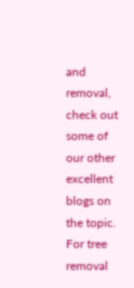and removal, check out some of our other excellent blogs on the topic. For tree removal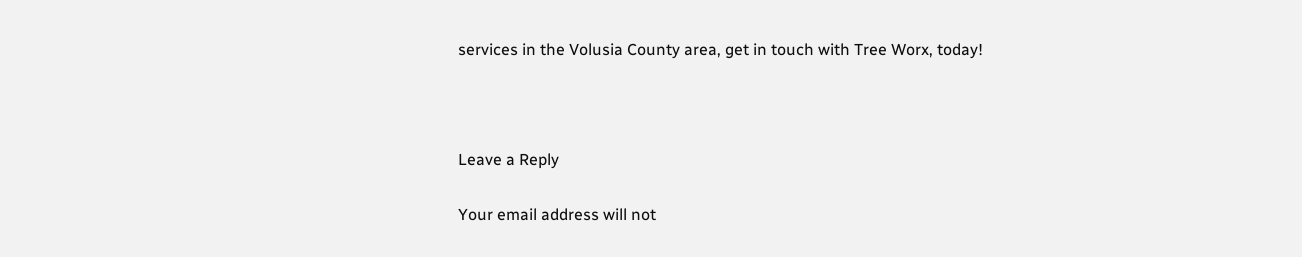services in the Volusia County area, get in touch with Tree Worx, today!



Leave a Reply

Your email address will not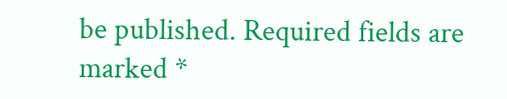be published. Required fields are marked *